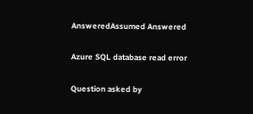AnsweredAssumed Answered

Azure SQL database read error

Question asked by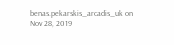benas.pekarskis_arcadis_uk on Nov 28, 2019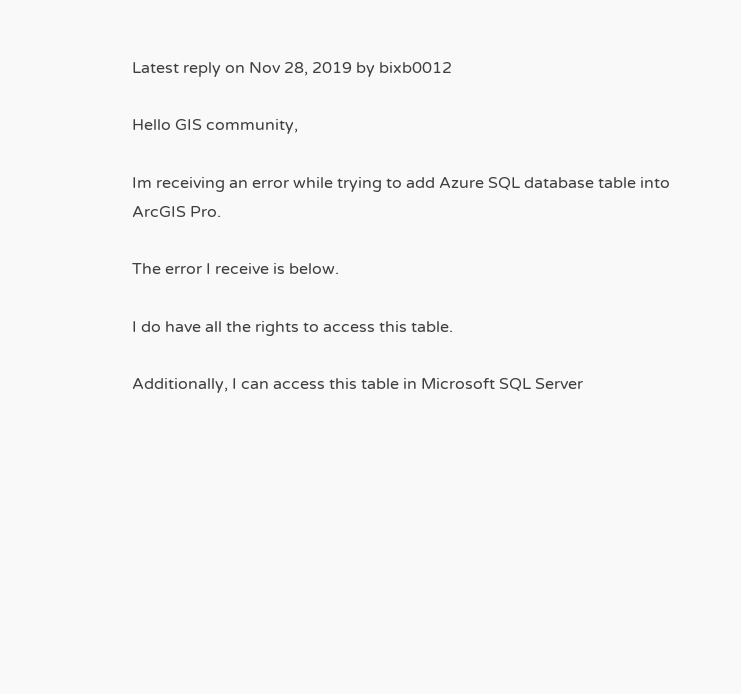Latest reply on Nov 28, 2019 by bixb0012

Hello GIS community,

Im receiving an error while trying to add Azure SQL database table into ArcGIS Pro.

The error I receive is below.

I do have all the rights to access this table.

Additionally, I can access this table in Microsoft SQL Server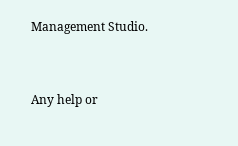Management Studio.


Any help or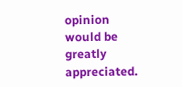opinion would be greatly appreciated.